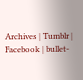Archives | Tumblr | Facebook | bullet-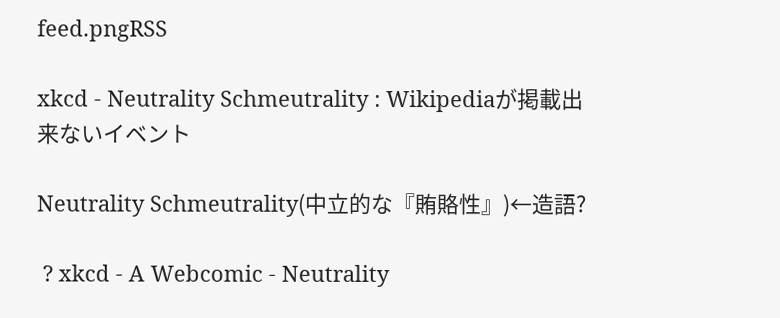feed.pngRSS

xkcd - Neutrality Schmeutrality : Wikipediaが掲載出来ないイベント

Neutrality Schmeutrality(中立的な『賄賂性』)←造語?

 ? xkcd - A Webcomic - Neutrality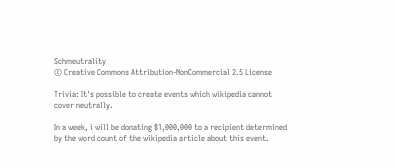Schmeutrality
© Creative Commons Attribution-NonCommercial 2.5 License

Trivia: It's possible to create events which wikipedia cannot cover neutrally.

In a week, i will be donating $1,000,000 to a recipient determined by the word count of the wikipedia article about this event.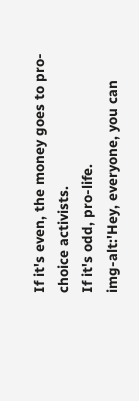If it's even, the money goes to pro-choice activists.
If it's odd, pro-life.
img-alt:'Hey, everyone, you can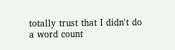totally trust that I didn't do a word count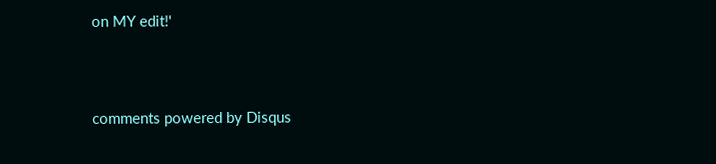on MY edit!'




comments powered by Disqus